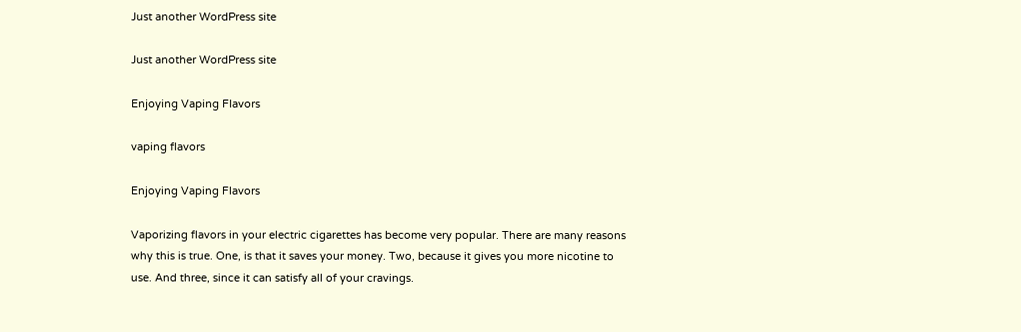Just another WordPress site

Just another WordPress site

Enjoying Vaping Flavors

vaping flavors

Enjoying Vaping Flavors

Vaporizing flavors in your electric cigarettes has become very popular. There are many reasons why this is true. One, is that it saves your money. Two, because it gives you more nicotine to use. And three, since it can satisfy all of your cravings.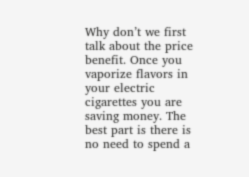Why don’t we first talk about the price benefit. Once you vaporize flavors in your electric cigarettes you are saving money. The best part is there is no need to spend a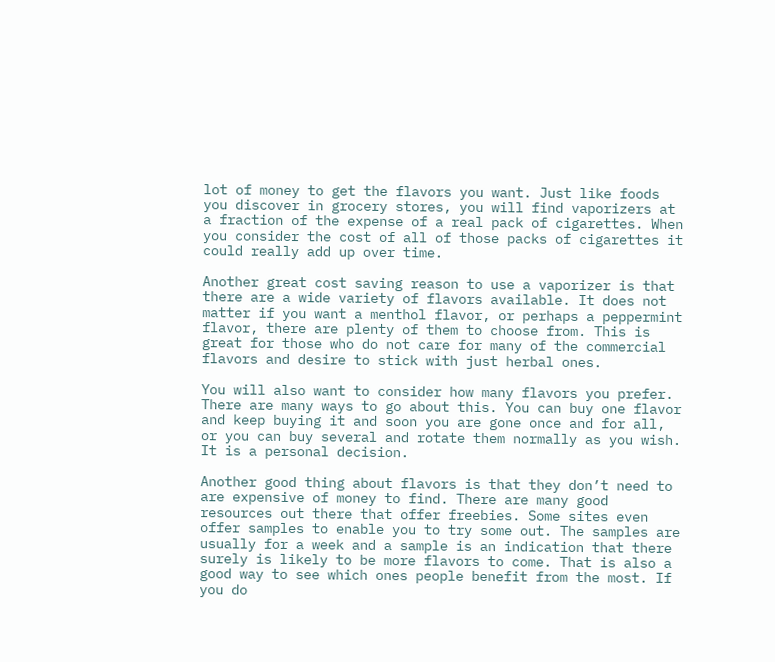lot of money to get the flavors you want. Just like foods you discover in grocery stores, you will find vaporizers at a fraction of the expense of a real pack of cigarettes. When you consider the cost of all of those packs of cigarettes it could really add up over time.

Another great cost saving reason to use a vaporizer is that there are a wide variety of flavors available. It does not matter if you want a menthol flavor, or perhaps a peppermint flavor, there are plenty of them to choose from. This is great for those who do not care for many of the commercial flavors and desire to stick with just herbal ones.

You will also want to consider how many flavors you prefer. There are many ways to go about this. You can buy one flavor and keep buying it and soon you are gone once and for all, or you can buy several and rotate them normally as you wish. It is a personal decision.

Another good thing about flavors is that they don’t need to are expensive of money to find. There are many good resources out there that offer freebies. Some sites even offer samples to enable you to try some out. The samples are usually for a week and a sample is an indication that there surely is likely to be more flavors to come. That is also a good way to see which ones people benefit from the most. If you do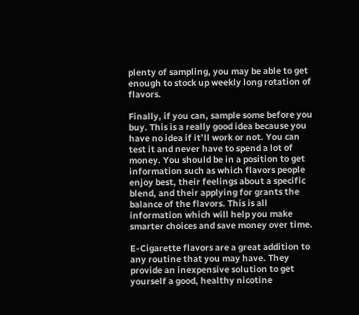plenty of sampling, you may be able to get enough to stock up weekly long rotation of flavors.

Finally, if you can, sample some before you buy. This is a really good idea because you have no idea if it’ll work or not. You can test it and never have to spend a lot of money. You should be in a position to get information such as which flavors people enjoy best, their feelings about a specific blend, and their applying for grants the balance of the flavors. This is all information which will help you make smarter choices and save money over time.

E-Cigarette flavors are a great addition to any routine that you may have. They provide an inexpensive solution to get yourself a good, healthy nicotine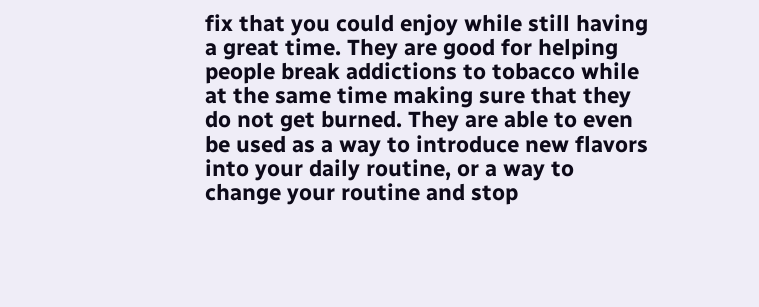fix that you could enjoy while still having a great time. They are good for helping people break addictions to tobacco while at the same time making sure that they do not get burned. They are able to even be used as a way to introduce new flavors into your daily routine, or a way to change your routine and stop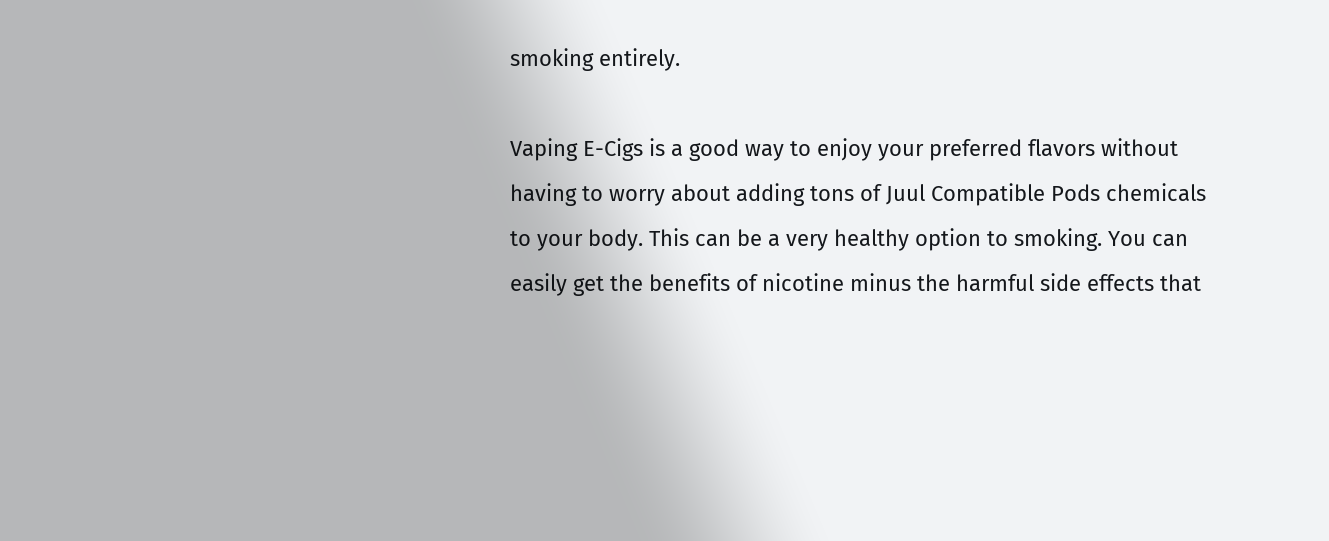smoking entirely.

Vaping E-Cigs is a good way to enjoy your preferred flavors without having to worry about adding tons of Juul Compatible Pods chemicals to your body. This can be a very healthy option to smoking. You can easily get the benefits of nicotine minus the harmful side effects that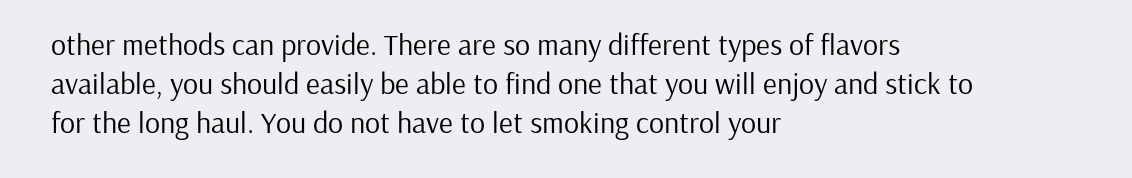other methods can provide. There are so many different types of flavors available, you should easily be able to find one that you will enjoy and stick to for the long haul. You do not have to let smoking control your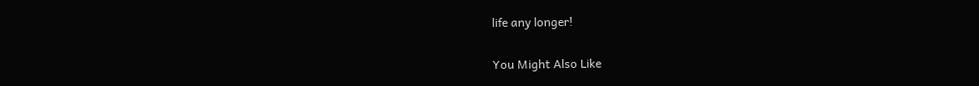life any longer!

You Might Also Like